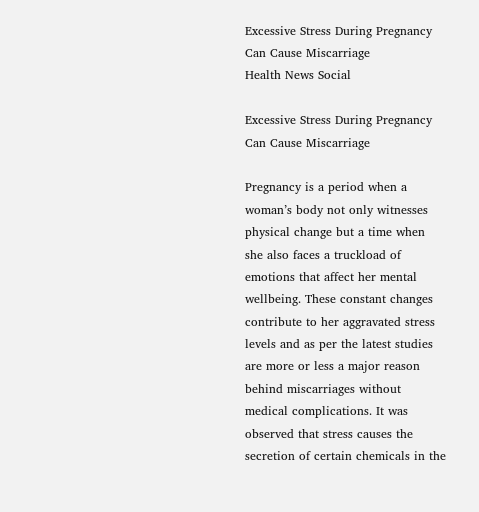Excessive Stress During Pregnancy Can Cause Miscarriage
Health News Social

Excessive Stress During Pregnancy Can Cause Miscarriage

Pregnancy is a period when a woman’s body not only witnesses physical change but a time when she also faces a truckload of emotions that affect her mental wellbeing. These constant changes contribute to her aggravated stress levels and as per the latest studies are more or less a major reason behind miscarriages without medical complications. It was observed that stress causes the secretion of certain chemicals in the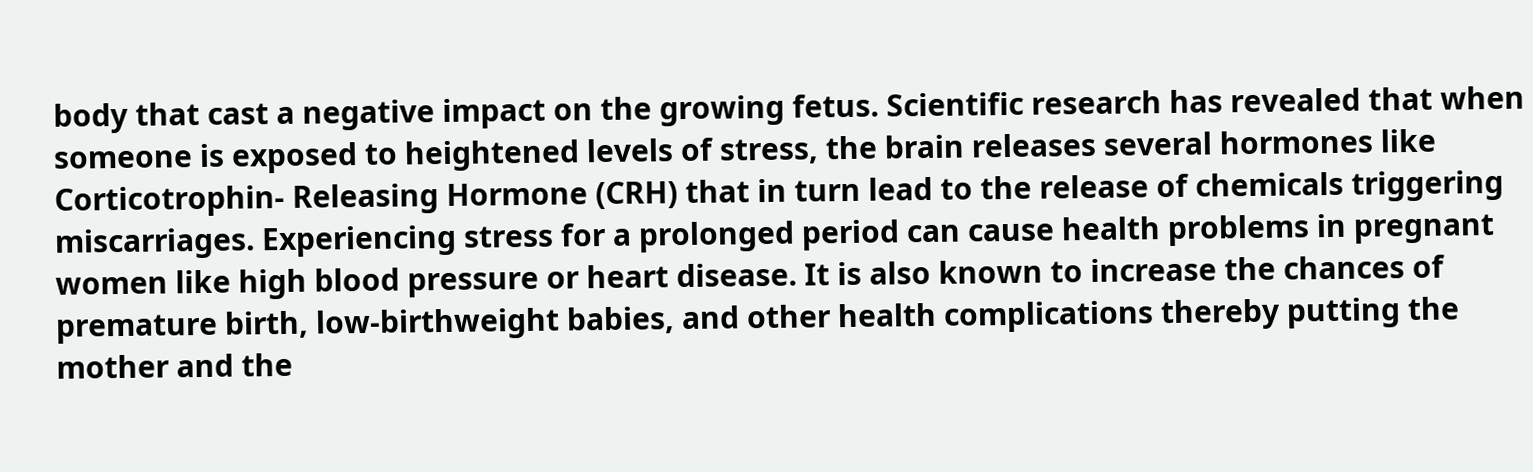body that cast a negative impact on the growing fetus. Scientific research has revealed that when someone is exposed to heightened levels of stress, the brain releases several hormones like Corticotrophin- Releasing Hormone (CRH) that in turn lead to the release of chemicals triggering miscarriages. Experiencing stress for a prolonged period can cause health problems in pregnant women like high blood pressure or heart disease. It is also known to increase the chances of premature birth, low-birthweight babies, and other health complications thereby putting the mother and the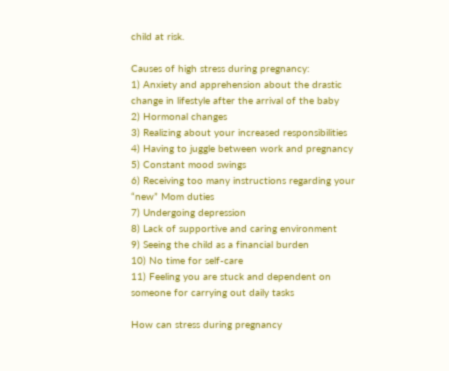child at risk.

Causes of high stress during pregnancy:
1) Anxiety and apprehension about the drastic change in lifestyle after the arrival of the baby
2) Hormonal changes
3) Realizing about your increased responsibilities
4) Having to juggle between work and pregnancy
5) Constant mood swings
6) Receiving too many instructions regarding your “new” Mom duties
7) Undergoing depression
8) Lack of supportive and caring environment
9) Seeing the child as a financial burden
10) No time for self-care
11) Feeling you are stuck and dependent on someone for carrying out daily tasks

How can stress during pregnancy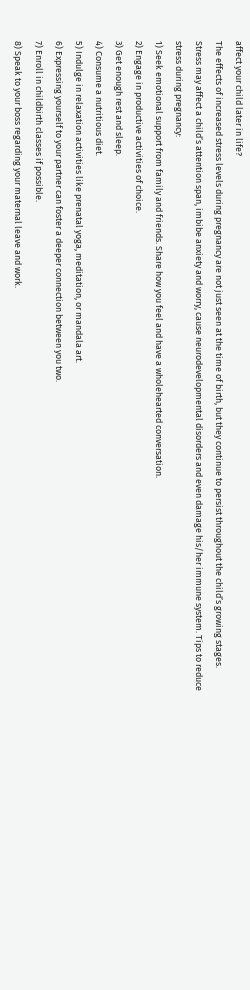affect your child later in life?
The effects of increased stress levels during pregnancy are not just seen at the time of birth, but they continue to persist throughout the child’s growing stages. Stress may affect a child’s attention span, imbibe anxiety and worry, cause neurodevelopmental disorders and even damage his/her immune system. Tips to reduce stress during pregnancy:
1) Seek emotional support from family and friends. Share how you feel and have a wholehearted conversation.
2) Engage in productive activities of choice.
3) Get enough rest and sleep.
4) Consume a nutritious diet.
5) Indulge in relaxation activities like prenatal yoga, meditation, or mandala art.
6) Expressing yourself to your partner can foster a deeper connection between you two.
7) Enroll in childbirth classes if possible.
8) Speak to your boss regarding your maternal leave and work.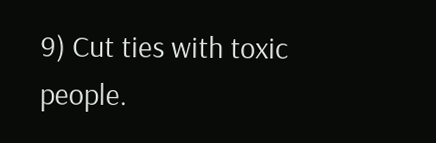9) Cut ties with toxic people.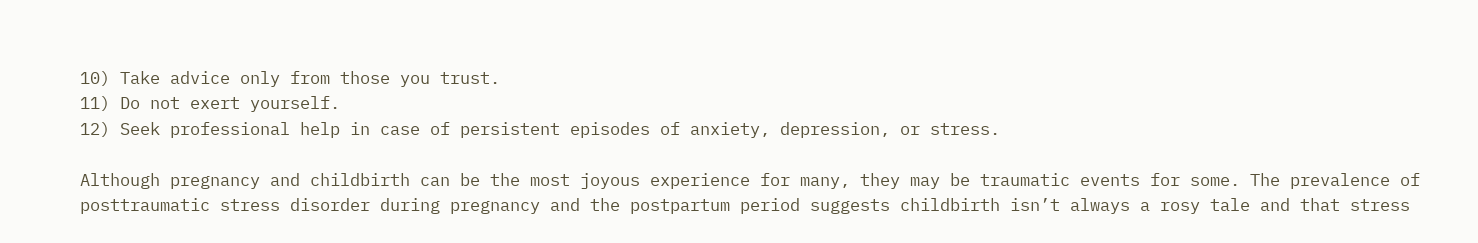10) Take advice only from those you trust.
11) Do not exert yourself.
12) Seek professional help in case of persistent episodes of anxiety, depression, or stress.

Although pregnancy and childbirth can be the most joyous experience for many, they may be traumatic events for some. The prevalence of posttraumatic stress disorder during pregnancy and the postpartum period suggests childbirth isn’t always a rosy tale and that stress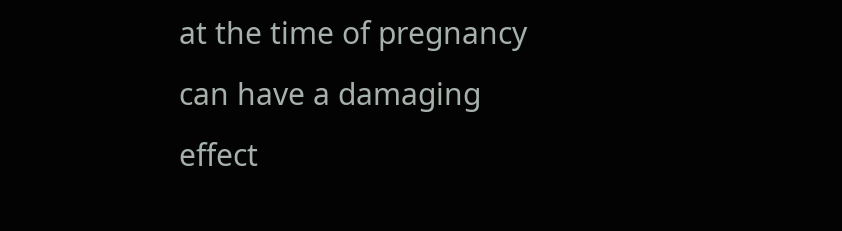at the time of pregnancy can have a damaging effect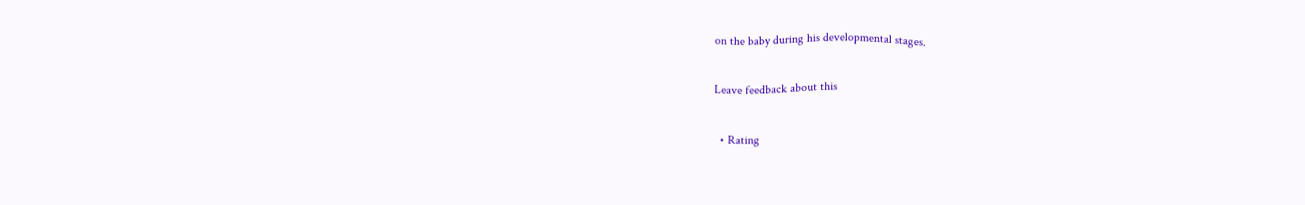on the baby during his developmental stages.

Leave feedback about this

  • Rating